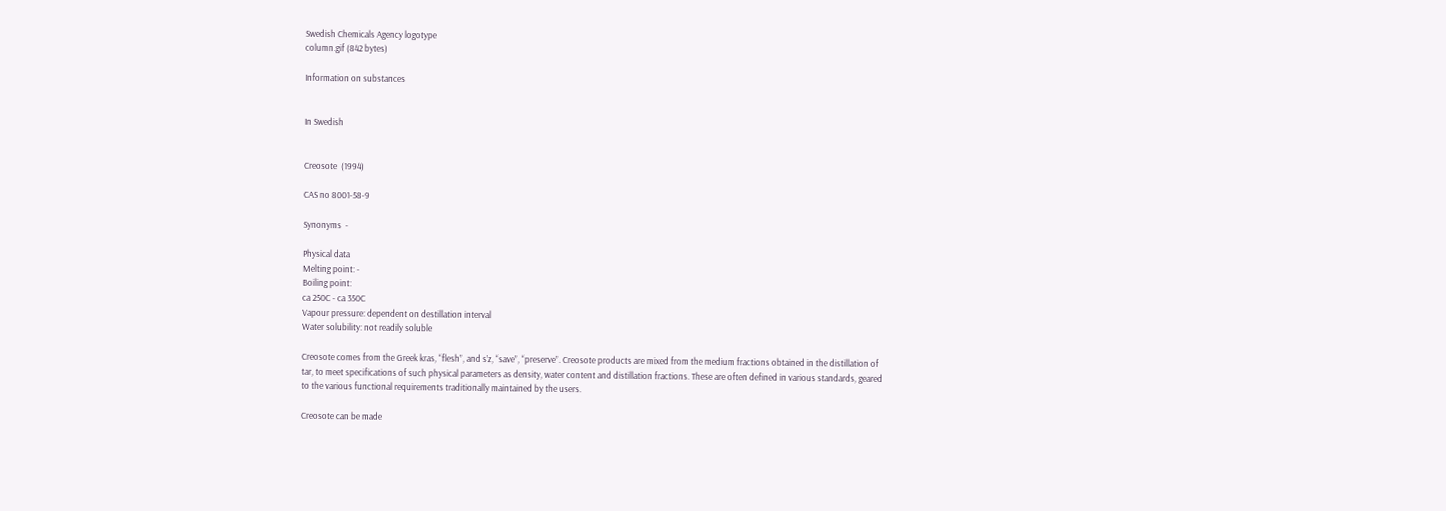Swedish Chemicals Agency logotype
column.gif (842 bytes)

Information on substances


In Swedish


Creosote  (1994)

CAS no 8001-58-9

Synonyms  -

Physical data
Melting point: -
Boiling point:
ca 250C - ca 350C
Vapour pressure: dependent on destillation interval
Water solubility: not readily soluble

Creosote comes from the Greek kras, “flesh”, and s’z, “save”, “preserve”. Creosote products are mixed from the medium fractions obtained in the distillation of tar, to meet specifications of such physical parameters as density, water content and distillation fractions. These are often defined in various standards, geared to the various functional requirements traditionally maintained by the users.

Creosote can be made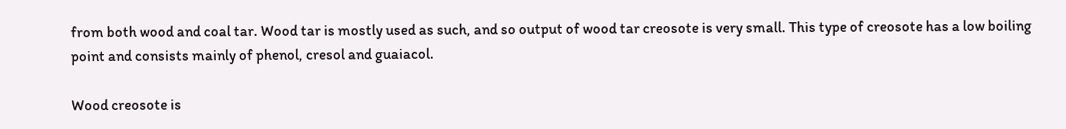from both wood and coal tar. Wood tar is mostly used as such, and so output of wood tar creosote is very small. This type of creosote has a low boiling point and consists mainly of phenol, cresol and guaiacol.

Wood creosote is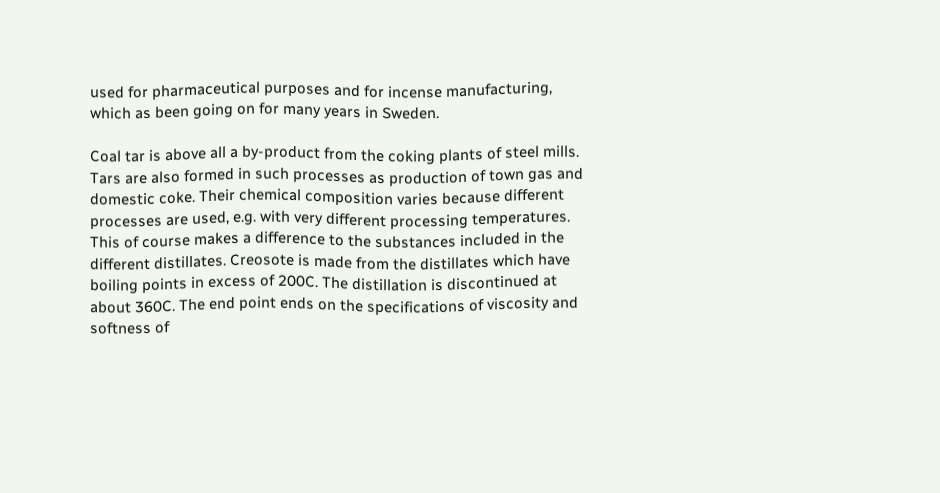used for pharmaceutical purposes and for incense manufacturing, which as been going on for many years in Sweden.

Coal tar is above all a by-product from the coking plants of steel mills. Tars are also formed in such processes as production of town gas and domestic coke. Their chemical composition varies because different processes are used, e.g. with very different processing temperatures. This of course makes a difference to the substances included in the different distillates. Creosote is made from the distillates which have boiling points in excess of 200C. The distillation is discontinued at about 360C. The end point ends on the specifications of viscosity and softness of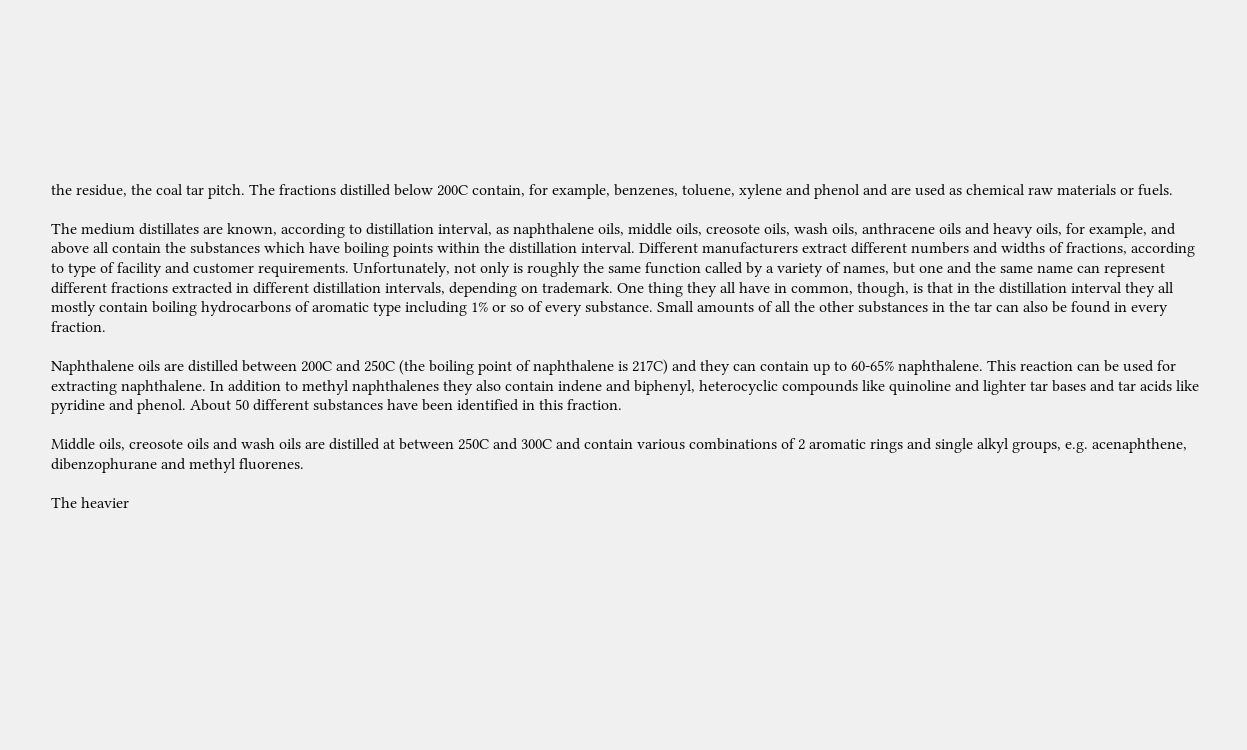the residue, the coal tar pitch. The fractions distilled below 200C contain, for example, benzenes, toluene, xylene and phenol and are used as chemical raw materials or fuels.

The medium distillates are known, according to distillation interval, as naphthalene oils, middle oils, creosote oils, wash oils, anthracene oils and heavy oils, for example, and above all contain the substances which have boiling points within the distillation interval. Different manufacturers extract different numbers and widths of fractions, according to type of facility and customer requirements. Unfortunately, not only is roughly the same function called by a variety of names, but one and the same name can represent different fractions extracted in different distillation intervals, depending on trademark. One thing they all have in common, though, is that in the distillation interval they all mostly contain boiling hydrocarbons of aromatic type including 1% or so of every substance. Small amounts of all the other substances in the tar can also be found in every fraction.

Naphthalene oils are distilled between 200C and 250C (the boiling point of naphthalene is 217C) and they can contain up to 60-65% naphthalene. This reaction can be used for extracting naphthalene. In addition to methyl naphthalenes they also contain indene and biphenyl, heterocyclic compounds like quinoline and lighter tar bases and tar acids like pyridine and phenol. About 50 different substances have been identified in this fraction.

Middle oils, creosote oils and wash oils are distilled at between 250C and 300C and contain various combinations of 2 aromatic rings and single alkyl groups, e.g. acenaphthene, dibenzophurane and methyl fluorenes.

The heavier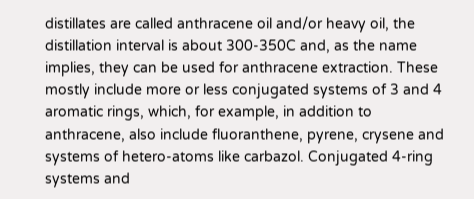distillates are called anthracene oil and/or heavy oil, the distillation interval is about 300-350C and, as the name implies, they can be used for anthracene extraction. These mostly include more or less conjugated systems of 3 and 4 aromatic rings, which, for example, in addition to anthracene, also include fluoranthene, pyrene, crysene and systems of hetero-atoms like carbazol. Conjugated 4-ring systems and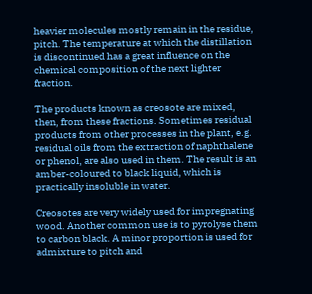heavier molecules mostly remain in the residue, pitch. The temperature at which the distillation is discontinued has a great influence on the chemical composition of the next lighter fraction.

The products known as creosote are mixed, then, from these fractions. Sometimes residual products from other processes in the plant, e.g. residual oils from the extraction of naphthalene or phenol, are also used in them. The result is an amber-coloured to black liquid, which is practically insoluble in water.

Creosotes are very widely used for impregnating wood. Another common use is to pyrolyse them to carbon black. A minor proportion is used for admixture to pitch and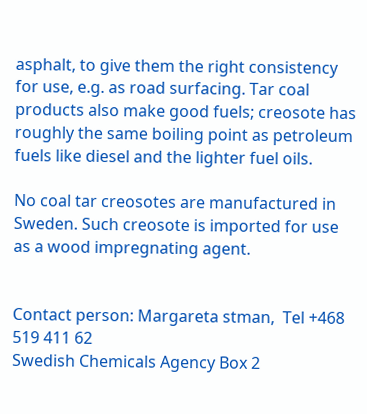asphalt, to give them the right consistency for use, e.g. as road surfacing. Tar coal products also make good fuels; creosote has roughly the same boiling point as petroleum fuels like diesel and the lighter fuel oils.

No coal tar creosotes are manufactured in Sweden. Such creosote is imported for use as a wood impregnating agent.


Contact person: Margareta stman,  Tel +468 519 411 62
Swedish Chemicals Agency Box 2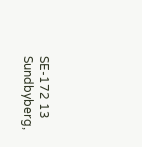SE-172 13 Sundbyberg,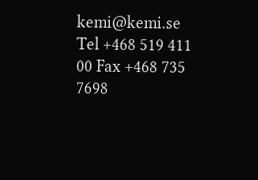kemi@kemi.se
Tel +468 519 411 00 Fax +468 735 7698